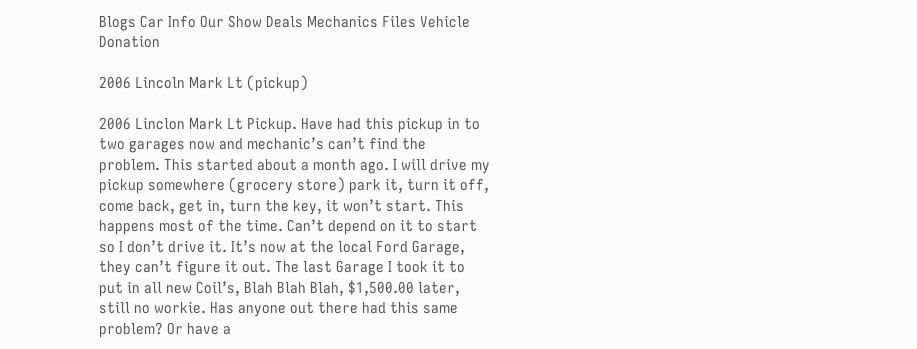Blogs Car Info Our Show Deals Mechanics Files Vehicle Donation

2006 Lincoln Mark Lt (pickup)

2006 Linclon Mark Lt Pickup. Have had this pickup in to two garages now and mechanic’s can’t find the problem. This started about a month ago. I will drive my pickup somewhere (grocery store) park it, turn it off, come back, get in, turn the key, it won’t start. This happens most of the time. Can’t depend on it to start so I don’t drive it. It’s now at the local Ford Garage, they can’t figure it out. The last Garage I took it to put in all new Coil’s, Blah Blah Blah, $1,500.00 later, still no workie. Has anyone out there had this same problem? Or have a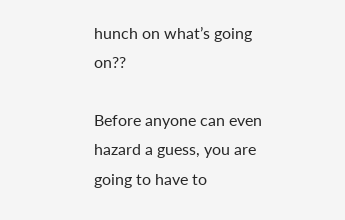hunch on what’s going on??

Before anyone can even hazard a guess, you are going to have to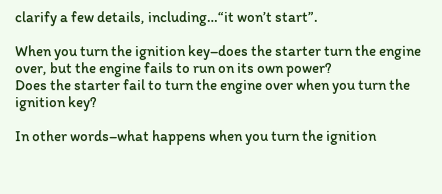clarify a few details, including…“it won’t start”.

When you turn the ignition key–does the starter turn the engine over, but the engine fails to run on its own power?
Does the starter fail to turn the engine over when you turn the ignition key?

In other words–what happens when you turn the ignition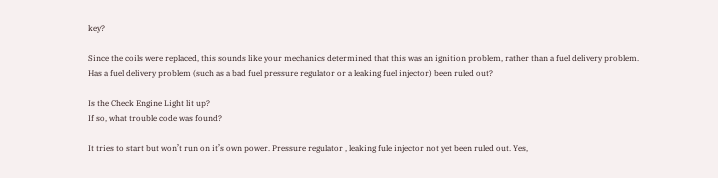key?

Since the coils were replaced, this sounds like your mechanics determined that this was an ignition problem, rather than a fuel delivery problem. Has a fuel delivery problem (such as a bad fuel pressure regulator or a leaking fuel injector) been ruled out?

Is the Check Engine Light lit up?
If so, what trouble code was found?

It tries to start but won’t run on it’s own power. Pressure regulator , leaking fule injector not yet been ruled out. Yes,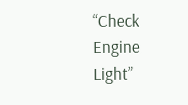“Check Engine Light”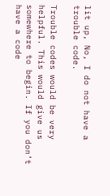lit up, No, I do not have a trouble code.

Trouble codes would be very helpful. This would give us somewhere to begin. If you don’t have a code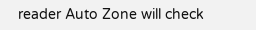reader Auto Zone will check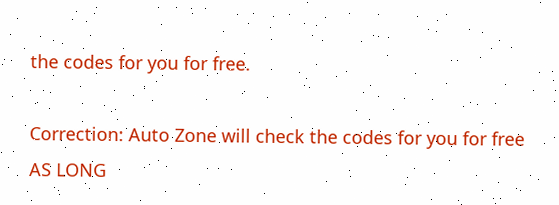the codes for you for free.

Correction: Auto Zone will check the codes for you for free AS LONG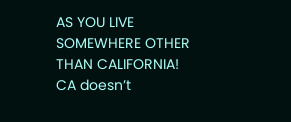AS YOU LIVE SOMEWHERE OTHER THAN CALIFORNIA! CA doesn’t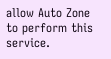allow Auto Zone to perform this service.